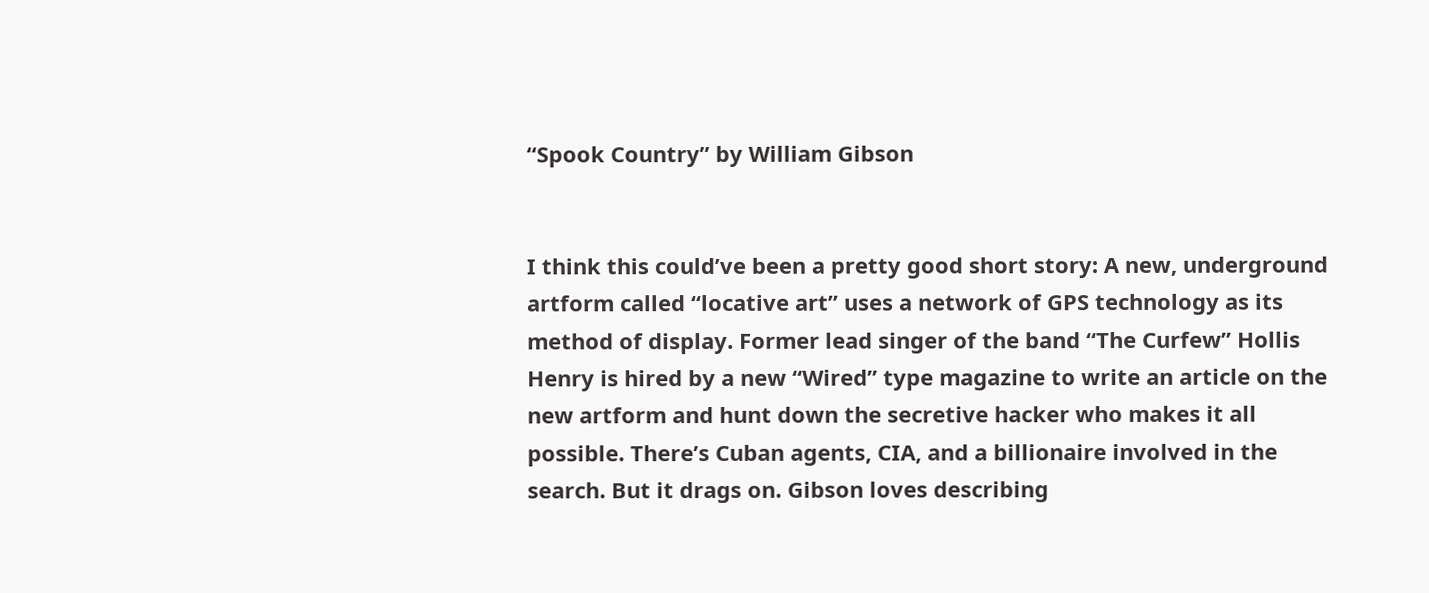“Spook Country” by William Gibson


I think this could’ve been a pretty good short story: A new, underground artform called “locative art” uses a network of GPS technology as its method of display. Former lead singer of the band “The Curfew” Hollis Henry is hired by a new “Wired” type magazine to write an article on the new artform and hunt down the secretive hacker who makes it all possible. There’s Cuban agents, CIA, and a billionaire involved in the search. But it drags on. Gibson loves describing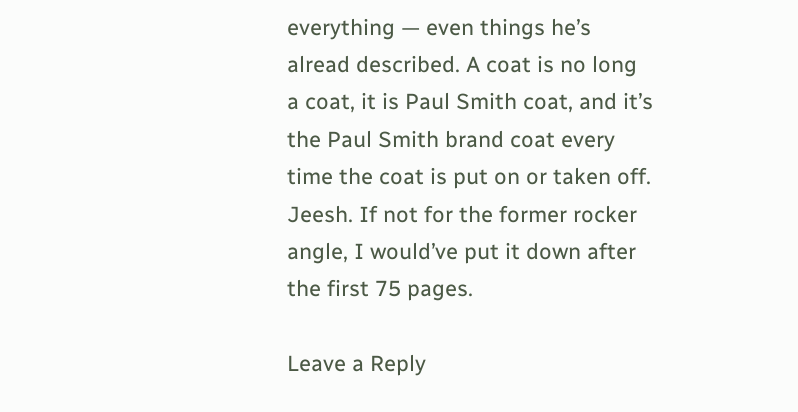everything — even things he’s alread described. A coat is no long a coat, it is Paul Smith coat, and it’s the Paul Smith brand coat every time the coat is put on or taken off. Jeesh. If not for the former rocker angle, I would’ve put it down after the first 75 pages.

Leave a Reply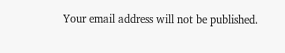Your email address will not be published.